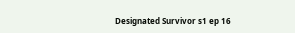Designated Survivor s1 ep 16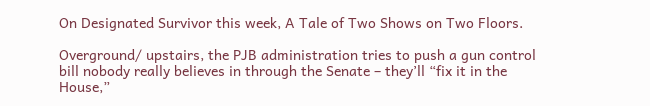On Designated Survivor this week, A Tale of Two Shows on Two Floors.

Overground/ upstairs, the PJB administration tries to push a gun control bill nobody really believes in through the Senate – they’ll “fix it in the House,”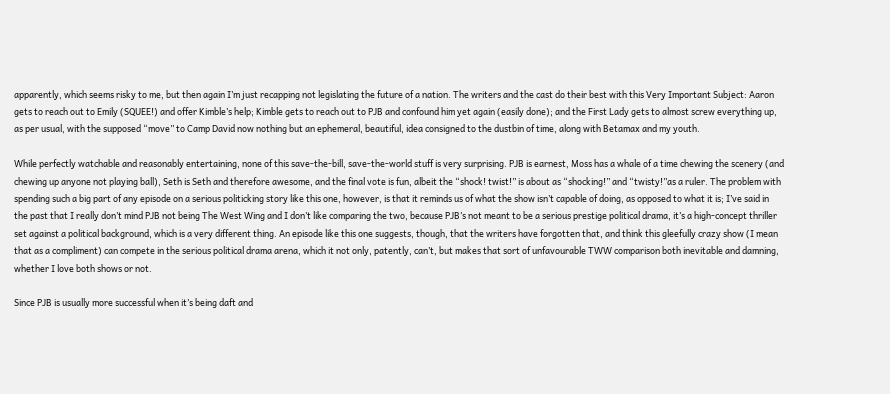apparently, which seems risky to me, but then again I’m just recapping not legislating the future of a nation. The writers and the cast do their best with this Very Important Subject: Aaron gets to reach out to Emily (SQUEE!) and offer Kimble’s help; Kimble gets to reach out to PJB and confound him yet again (easily done); and the First Lady gets to almost screw everything up, as per usual, with the supposed “move” to Camp David now nothing but an ephemeral, beautiful, idea consigned to the dustbin of time, along with Betamax and my youth.

While perfectly watchable and reasonably entertaining, none of this save-the-bill, save-the-world stuff is very surprising. PJB is earnest, Moss has a whale of a time chewing the scenery (and chewing up anyone not playing ball), Seth is Seth and therefore awesome, and the final vote is fun, albeit the “shock! twist!” is about as “shocking!” and “twisty!”as a ruler. The problem with spending such a big part of any episode on a serious politicking story like this one, however, is that it reminds us of what the show isn’t capable of doing, as opposed to what it is; I’ve said in the past that I really don’t mind PJB not being The West Wing and I don’t like comparing the two, because PJB’s not meant to be a serious prestige political drama, it’s a high-concept thriller set against a political background, which is a very different thing. An episode like this one suggests, though, that the writers have forgotten that, and think this gleefully crazy show (I mean that as a compliment) can compete in the serious political drama arena, which it not only, patently, can’t, but makes that sort of unfavourable TWW comparison both inevitable and damning, whether I love both shows or not.

Since PJB is usually more successful when it’s being daft and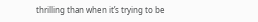thrilling than when it’s trying to be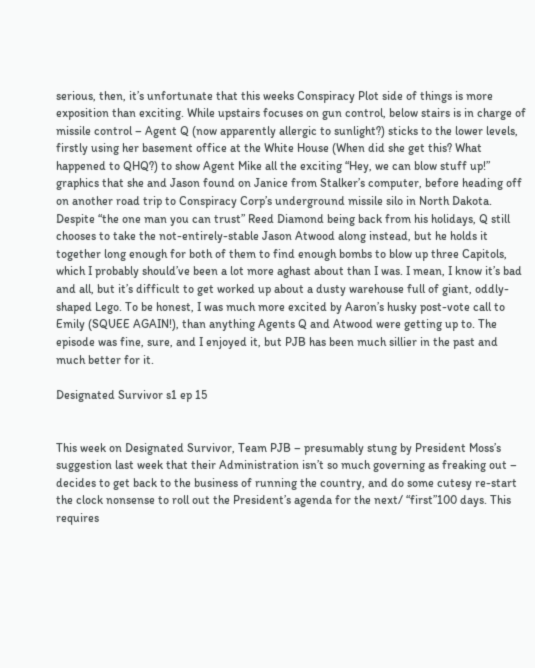serious, then, it’s unfortunate that this weeks Conspiracy Plot side of things is more exposition than exciting. While upstairs focuses on gun control, below stairs is in charge of missile control – Agent Q (now apparently allergic to sunlight?) sticks to the lower levels, firstly using her basement office at the White House (When did she get this? What happened to QHQ?) to show Agent Mike all the exciting “Hey, we can blow stuff up!” graphics that she and Jason found on Janice from Stalker’s computer, before heading off on another road trip to Conspiracy Corp’s underground missile silo in North Dakota. Despite “the one man you can trust” Reed Diamond being back from his holidays, Q still chooses to take the not-entirely-stable Jason Atwood along instead, but he holds it together long enough for both of them to find enough bombs to blow up three Capitols, which I probably should’ve been a lot more aghast about than I was. I mean, I know it’s bad and all, but it’s difficult to get worked up about a dusty warehouse full of giant, oddly-shaped Lego. To be honest, I was much more excited by Aaron’s husky post-vote call to Emily (SQUEE AGAIN!), than anything Agents Q and Atwood were getting up to. The episode was fine, sure, and I enjoyed it, but PJB has been much sillier in the past and much better for it.

Designated Survivor s1 ep 15


This week on Designated Survivor, Team PJB – presumably stung by President Moss’s suggestion last week that their Administration isn’t so much governing as freaking out – decides to get back to the business of running the country, and do some cutesy re-start the clock nonsense to roll out the President’s agenda for the next/ “first”100 days. This requires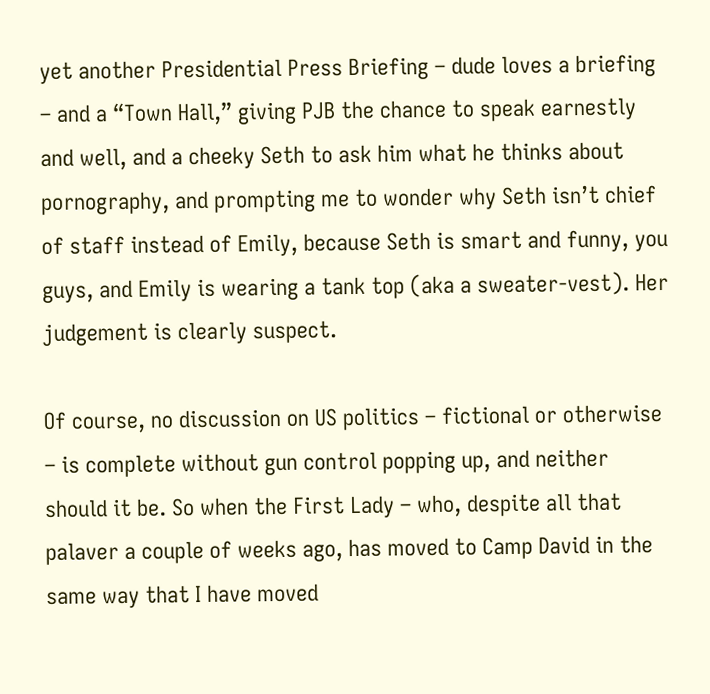yet another Presidential Press Briefing – dude loves a briefing – and a “Town Hall,” giving PJB the chance to speak earnestly and well, and a cheeky Seth to ask him what he thinks about pornography, and prompting me to wonder why Seth isn’t chief of staff instead of Emily, because Seth is smart and funny, you guys, and Emily is wearing a tank top (aka a sweater-vest). Her judgement is clearly suspect.

Of course, no discussion on US politics – fictional or otherwise – is complete without gun control popping up, and neither should it be. So when the First Lady – who, despite all that palaver a couple of weeks ago, has moved to Camp David in the same way that I have moved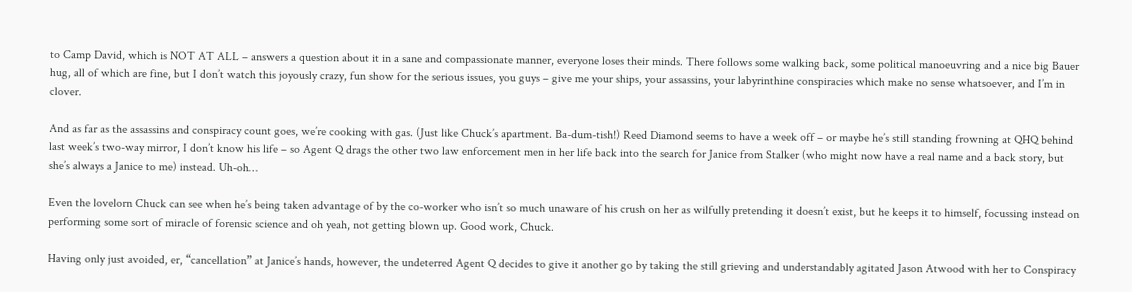to Camp David, which is NOT AT ALL – answers a question about it in a sane and compassionate manner, everyone loses their minds. There follows some walking back, some political manoeuvring and a nice big Bauer hug, all of which are fine, but I don’t watch this joyously crazy, fun show for the serious issues, you guys – give me your ships, your assassins, your labyrinthine conspiracies which make no sense whatsoever, and I’m in clover.

And as far as the assassins and conspiracy count goes, we’re cooking with gas. (Just like Chuck’s apartment. Ba-dum-tish!) Reed Diamond seems to have a week off – or maybe he’s still standing frowning at QHQ behind last week’s two-way mirror, I don’t know his life – so Agent Q drags the other two law enforcement men in her life back into the search for Janice from Stalker (who might now have a real name and a back story, but she’s always a Janice to me) instead. Uh-oh…

Even the lovelorn Chuck can see when he’s being taken advantage of by the co-worker who isn’t so much unaware of his crush on her as wilfully pretending it doesn’t exist, but he keeps it to himself, focussing instead on performing some sort of miracle of forensic science and oh yeah, not getting blown up. Good work, Chuck.

Having only just avoided, er, “cancellation” at Janice’s hands, however, the undeterred Agent Q decides to give it another go by taking the still grieving and understandably agitated Jason Atwood with her to Conspiracy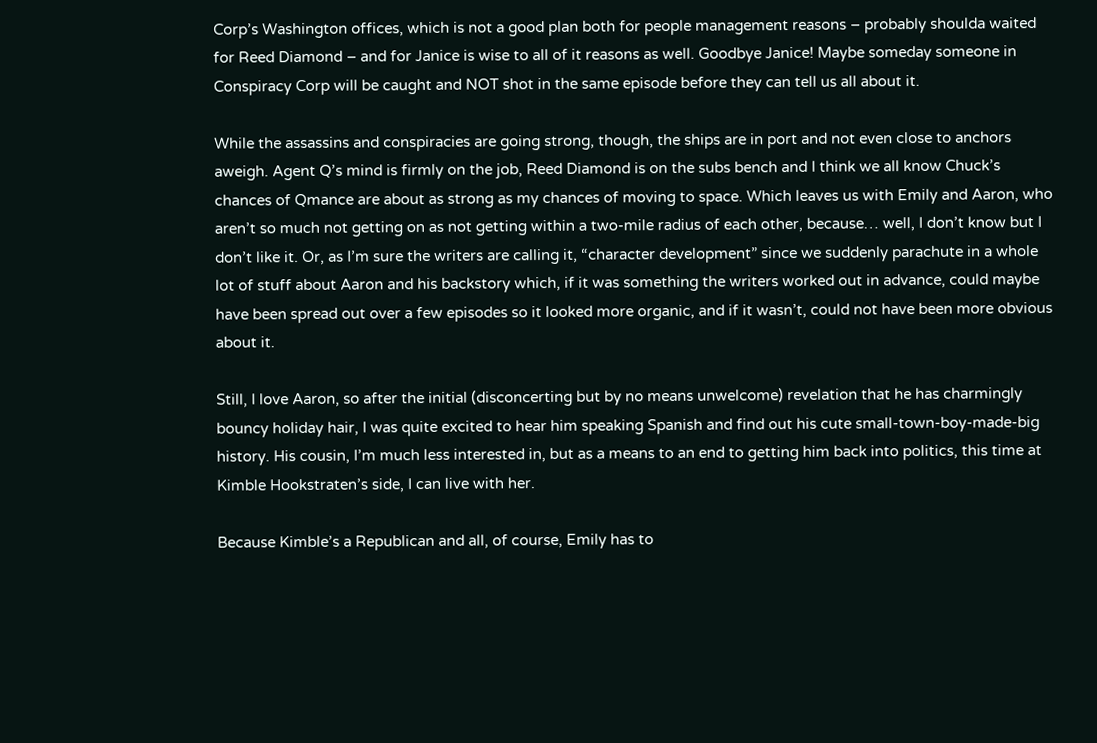Corp’s Washington offices, which is not a good plan both for people management reasons – probably shoulda waited for Reed Diamond – and for Janice is wise to all of it reasons as well. Goodbye Janice! Maybe someday someone in Conspiracy Corp will be caught and NOT shot in the same episode before they can tell us all about it.

While the assassins and conspiracies are going strong, though, the ships are in port and not even close to anchors aweigh. Agent Q’s mind is firmly on the job, Reed Diamond is on the subs bench and I think we all know Chuck’s chances of Qmance are about as strong as my chances of moving to space. Which leaves us with Emily and Aaron, who aren’t so much not getting on as not getting within a two-mile radius of each other, because… well, I don’t know but I don’t like it. Or, as I’m sure the writers are calling it, “character development” since we suddenly parachute in a whole lot of stuff about Aaron and his backstory which, if it was something the writers worked out in advance, could maybe have been spread out over a few episodes so it looked more organic, and if it wasn’t, could not have been more obvious about it.

Still, I love Aaron, so after the initial (disconcerting but by no means unwelcome) revelation that he has charmingly bouncy holiday hair, I was quite excited to hear him speaking Spanish and find out his cute small-town-boy-made-big history. His cousin, I’m much less interested in, but as a means to an end to getting him back into politics, this time at Kimble Hookstraten’s side, I can live with her.

Because Kimble’s a Republican and all, of course, Emily has to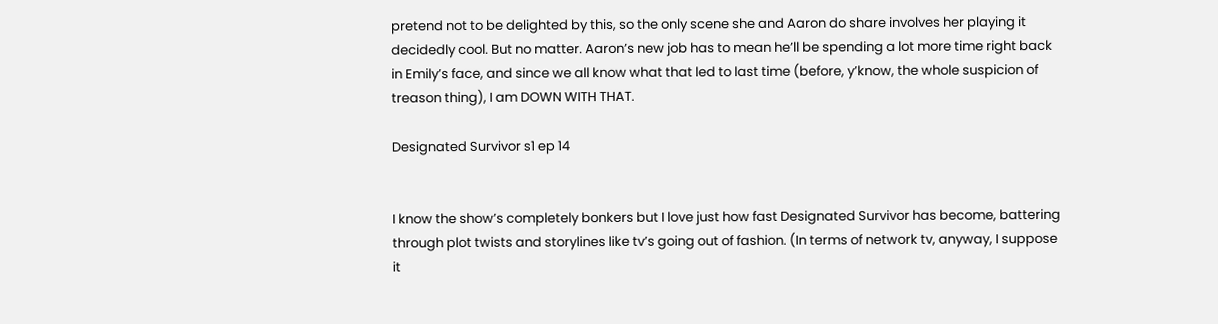pretend not to be delighted by this, so the only scene she and Aaron do share involves her playing it decidedly cool. But no matter. Aaron’s new job has to mean he’ll be spending a lot more time right back in Emily’s face, and since we all know what that led to last time (before, y’know, the whole suspicion of treason thing), I am DOWN WITH THAT.

Designated Survivor s1 ep 14


I know the show’s completely bonkers but I love just how fast Designated Survivor has become, battering through plot twists and storylines like tv’s going out of fashion. (In terms of network tv, anyway, I suppose it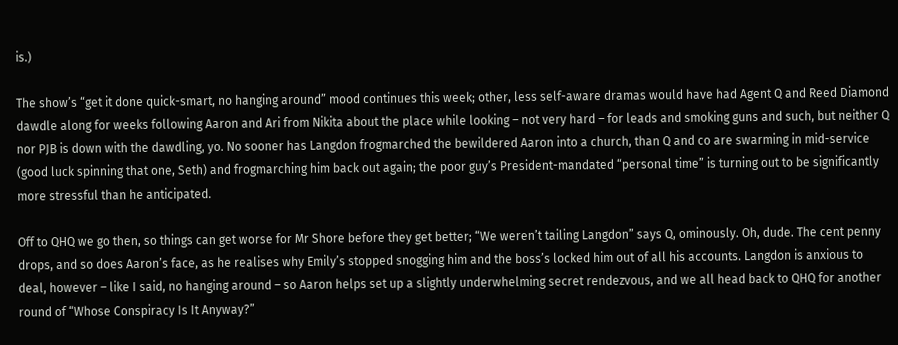is.)

The show’s “get it done quick-smart, no hanging around” mood continues this week; other, less self-aware dramas would have had Agent Q and Reed Diamond dawdle along for weeks following Aaron and Ari from Nikita about the place while looking – not very hard – for leads and smoking guns and such, but neither Q nor PJB is down with the dawdling, yo. No sooner has Langdon frogmarched the bewildered Aaron into a church, than Q and co are swarming in mid-service (good luck spinning that one, Seth) and frogmarching him back out again; the poor guy’s President-mandated “personal time” is turning out to be significantly more stressful than he anticipated.

Off to QHQ we go then, so things can get worse for Mr Shore before they get better; “We weren’t tailing Langdon” says Q, ominously. Oh, dude. The cent penny drops, and so does Aaron’s face, as he realises why Emily’s stopped snogging him and the boss’s locked him out of all his accounts. Langdon is anxious to deal, however – like I said, no hanging around – so Aaron helps set up a slightly underwhelming secret rendezvous, and we all head back to QHQ for another round of “Whose Conspiracy Is It Anyway?”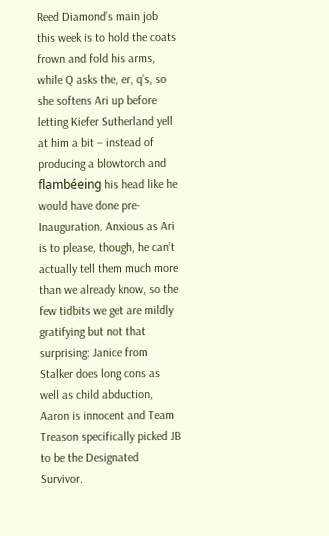Reed Diamond’s main job this week is to hold the coats frown and fold his arms, while Q asks the, er, q’s, so she softens Ari up before letting Kiefer Sutherland yell at him a bit – instead of producing a blowtorch and flambéeing his head like he would have done pre-Inauguration. Anxious as Ari is to please, though, he can’t actually tell them much more than we already know, so the few tidbits we get are mildly gratifying but not that surprising: Janice from Stalker does long cons as well as child abduction, Aaron is innocent and Team Treason specifically picked JB to be the Designated Survivor.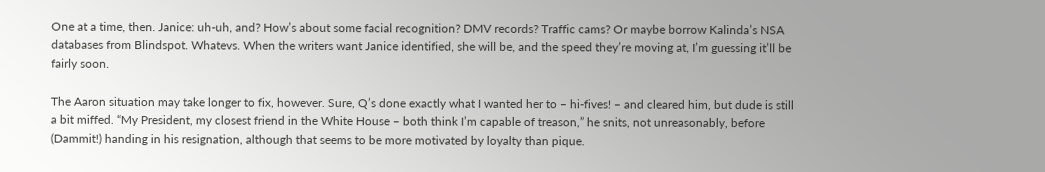One at a time, then. Janice: uh-uh, and? How’s about some facial recognition? DMV records? Traffic cams? Or maybe borrow Kalinda’s NSA databases from Blindspot. Whatevs. When the writers want Janice identified, she will be, and the speed they’re moving at, I’m guessing it’ll be fairly soon.

The Aaron situation may take longer to fix, however. Sure, Q’s done exactly what I wanted her to – hi-fives! – and cleared him, but dude is still a bit miffed. “My President, my closest friend in the White House – both think I’m capable of treason,” he snits, not unreasonably, before (Dammit!) handing in his resignation, although that seems to be more motivated by loyalty than pique.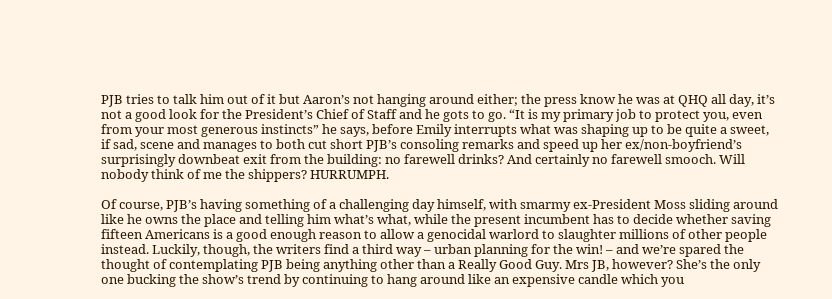PJB tries to talk him out of it but Aaron’s not hanging around either; the press know he was at QHQ all day, it’s not a good look for the President’s Chief of Staff and he gots to go. “It is my primary job to protect you, even from your most generous instincts” he says, before Emily interrupts what was shaping up to be quite a sweet, if sad, scene and manages to both cut short PJB’s consoling remarks and speed up her ex/non-boyfriend’s surprisingly downbeat exit from the building: no farewell drinks? And certainly no farewell smooch. Will nobody think of me the shippers? HURRUMPH.

Of course, PJB’s having something of a challenging day himself, with smarmy ex-President Moss sliding around like he owns the place and telling him what’s what, while the present incumbent has to decide whether saving fifteen Americans is a good enough reason to allow a genocidal warlord to slaughter millions of other people instead. Luckily, though, the writers find a third way – urban planning for the win! – and we’re spared the thought of contemplating PJB being anything other than a Really Good Guy. Mrs JB, however? She’s the only one bucking the show’s trend by continuing to hang around like an expensive candle which you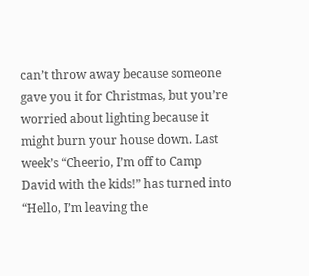can’t throw away because someone gave you it for Christmas, but you’re worried about lighting because it might burn your house down. Last week’s “Cheerio, I’m off to Camp David with the kids!” has turned into “Hello, I’m leaving the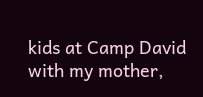kids at Camp David with my mother,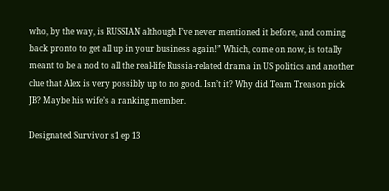who, by the way, is RUSSIAN although I’ve never mentioned it before, and coming back pronto to get all up in your business again!” Which, come on now, is totally meant to be a nod to all the real-life Russia-related drama in US politics and another clue that Alex is very possibly up to no good. Isn’t it? Why did Team Treason pick JB? Maybe his wife’s a ranking member.

Designated Survivor s1 ep 13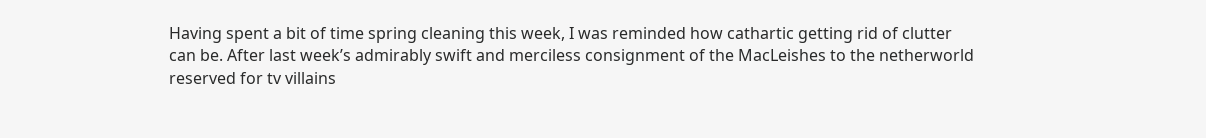Having spent a bit of time spring cleaning this week, I was reminded how cathartic getting rid of clutter can be. After last week’s admirably swift and merciless consignment of the MacLeishes to the netherworld reserved for tv villains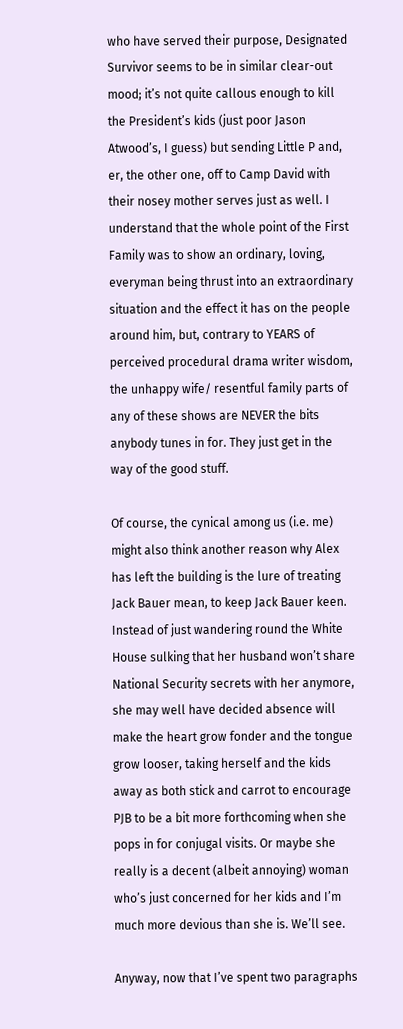who have served their purpose, Designated Survivor seems to be in similar clear-out mood; it’s not quite callous enough to kill the President’s kids (just poor Jason Atwood’s, I guess) but sending Little P and, er, the other one, off to Camp David with their nosey mother serves just as well. I understand that the whole point of the First Family was to show an ordinary, loving, everyman being thrust into an extraordinary situation and the effect it has on the people around him, but, contrary to YEARS of perceived procedural drama writer wisdom, the unhappy wife/ resentful family parts of any of these shows are NEVER the bits anybody tunes in for. They just get in the way of the good stuff.

Of course, the cynical among us (i.e. me) might also think another reason why Alex has left the building is the lure of treating Jack Bauer mean, to keep Jack Bauer keen. Instead of just wandering round the White House sulking that her husband won’t share National Security secrets with her anymore, she may well have decided absence will make the heart grow fonder and the tongue grow looser, taking herself and the kids away as both stick and carrot to encourage PJB to be a bit more forthcoming when she pops in for conjugal visits. Or maybe she really is a decent (albeit annoying) woman who’s just concerned for her kids and I’m much more devious than she is. We’ll see.

Anyway, now that I’ve spent two paragraphs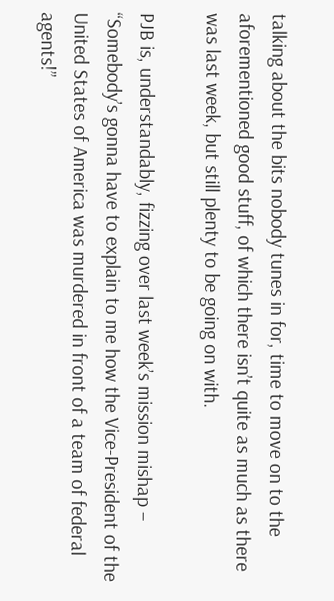talking about the bits nobody tunes in for, time to move on to the aforementioned good stuff, of which there isn’t quite as much as there was last week, but still plenty to be going on with.

PJB is, understandably, fizzing over last week’s mission mishap – “Somebody’s gonna have to explain to me how the Vice-President of the United States of America was murdered in front of a team of federal agents!”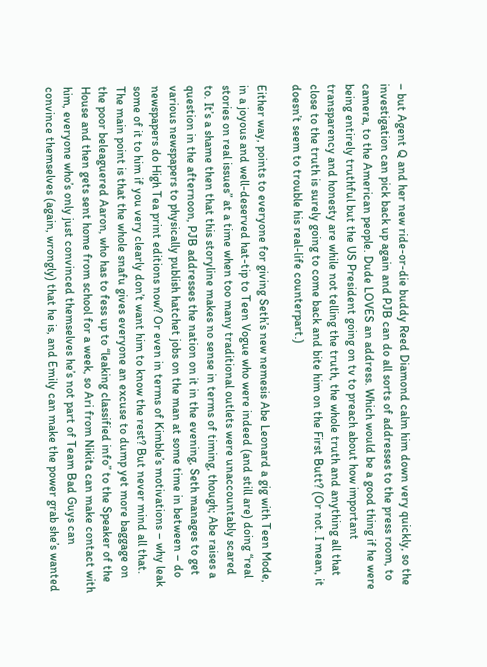– but Agent Q and her new ride-or-die buddy Reed Diamond calm him down very quickly, so the investigation can pick back up again and PJB can do all sorts of addresses to the press room, to camera, to the American people. Dude LOVES an address. Which would be a good thing if he were being entirely truthful but the US President going on tv to preach about how important transparency and honesty are while not telling the truth, the whole truth and anything all that close to the truth is surely going to come back and bite him on the First Butt? (Or not. I mean, it doesn’t seem to trouble his real-life counterpart.)

Either way, points to everyone for giving Seth’s new nemesis Abe Leonard a gig with Teen Mode, in a joyous and well-deserved hat-tip to Teen Vogue who were indeed (and still are) doing “real stories on real issues” at a time when too many traditional outlets were unaccountably scared to. It’s a shame then that this storyline makes no sense in terms of timing, though; Abe raises a question in the afternoon, PJB addresses the nation on it in the evening, Seth manages to get various newspapers to physically publish hatchet jobs on the man at some time in between – do newspapers do High Tea print editions now? Or even in terms of Kimble’s motivations – why leak some of it to him if you very clearly don’t want him to know the rest? But never mind all that. The main point is that the whole snafu gives everyone an excuse to dump yet more baggage on the poor beleaguered Aaron, who has to fess up to “leaking classified info” to the Speaker of the House and then gets sent home from school for a week, so Ari from Nikita can make contact with him, everyone who’s only just convinced themselves he’s not part of Team Bad Guys can convince themselves (again, wrongly) that he is, and Emily can make the power grab she’s wanted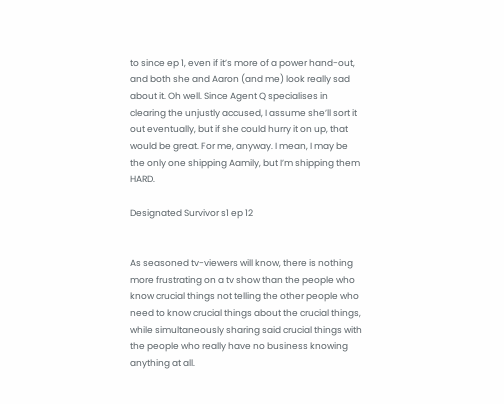to since ep 1, even if it’s more of a power hand-out, and both she and Aaron (and me) look really sad about it. Oh well. Since Agent Q specialises in clearing the unjustly accused, I assume she’ll sort it out eventually, but if she could hurry it on up, that would be great. For me, anyway. I mean, I may be the only one shipping Aamily, but I’m shipping them HARD.

Designated Survivor s1 ep 12


As seasoned tv-viewers will know, there is nothing more frustrating on a tv show than the people who know crucial things not telling the other people who need to know crucial things about the crucial things, while simultaneously sharing said crucial things with the people who really have no business knowing anything at all.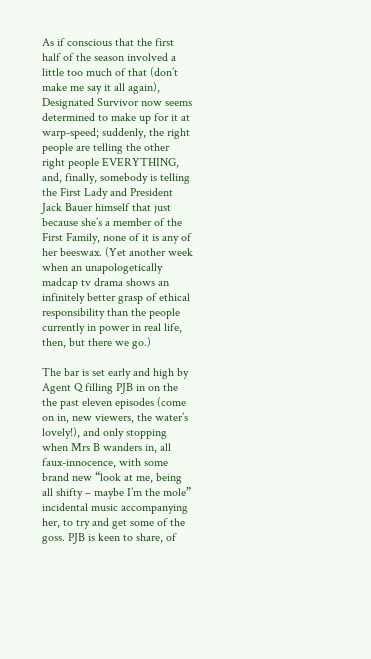As if conscious that the first half of the season involved a little too much of that (don’t make me say it all again), Designated Survivor now seems determined to make up for it at warp-speed; suddenly, the right people are telling the other right people EVERYTHING, and, finally, somebody is telling the First Lady and President Jack Bauer himself that just because she’s a member of the First Family, none of it is any of her beeswax. (Yet another week  when an unapologetically madcap tv drama shows an infinitely better grasp of ethical responsibility than the people currently in power in real life, then, but there we go.)

The bar is set early and high by Agent Q filling PJB in on the the past eleven episodes (come on in, new viewers, the water’s lovely!), and only stopping when Mrs B wanders in, all faux-innocence, with some brand new “look at me, being all shifty – maybe I’m the mole” incidental music accompanying her, to try and get some of the goss. PJB is keen to share, of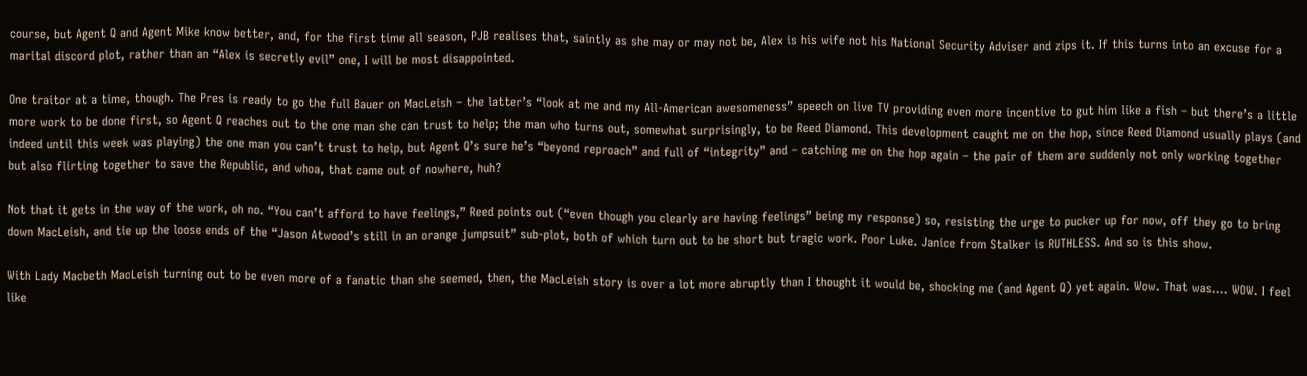course, but Agent Q and Agent Mike know better, and, for the first time all season, PJB realises that, saintly as she may or may not be, Alex is his wife not his National Security Adviser and zips it. If this turns into an excuse for a marital discord plot, rather than an “Alex is secretly evil” one, I will be most disappointed.

One traitor at a time, though. The Pres is ready to go the full Bauer on MacLeish – the latter’s “look at me and my All-American awesomeness” speech on live TV providing even more incentive to gut him like a fish – but there’s a little more work to be done first, so Agent Q reaches out to the one man she can trust to help; the man who turns out, somewhat surprisingly, to be Reed Diamond. This development caught me on the hop, since Reed Diamond usually plays (and indeed until this week was playing) the one man you can’t trust to help, but Agent Q’s sure he’s “beyond reproach” and full of “integrity” and – catching me on the hop again – the pair of them are suddenly not only working together but also flirting together to save the Republic, and whoa, that came out of nowhere, huh?

Not that it gets in the way of the work, oh no. “You can’t afford to have feelings,” Reed points out (“even though you clearly are having feelings” being my response) so, resisting the urge to pucker up for now, off they go to bring down MacLeish, and tie up the loose ends of the “Jason Atwood’s still in an orange jumpsuit” sub-plot, both of which turn out to be short but tragic work. Poor Luke. Janice from Stalker is RUTHLESS. And so is this show.

With Lady Macbeth MacLeish turning out to be even more of a fanatic than she seemed, then, the MacLeish story is over a lot more abruptly than I thought it would be, shocking me (and Agent Q) yet again. Wow. That was…. WOW. I feel like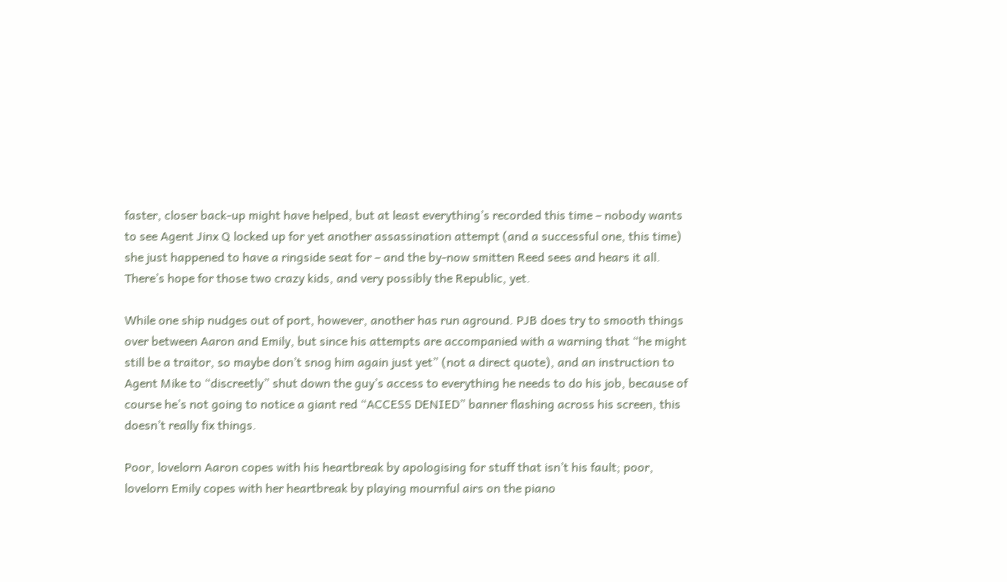faster, closer back-up might have helped, but at least everything’s recorded this time – nobody wants to see Agent Jinx Q locked up for yet another assassination attempt (and a successful one, this time) she just happened to have a ringside seat for – and the by-now smitten Reed sees and hears it all. There’s hope for those two crazy kids, and very possibly the Republic, yet.

While one ship nudges out of port, however, another has run aground. PJB does try to smooth things over between Aaron and Emily, but since his attempts are accompanied with a warning that “he might still be a traitor, so maybe don’t snog him again just yet” (not a direct quote), and an instruction to Agent Mike to “discreetly” shut down the guy’s access to everything he needs to do his job, because of course he’s not going to notice a giant red “ACCESS DENIED” banner flashing across his screen, this doesn’t really fix things.

Poor, lovelorn Aaron copes with his heartbreak by apologising for stuff that isn’t his fault; poor, lovelorn Emily copes with her heartbreak by playing mournful airs on the piano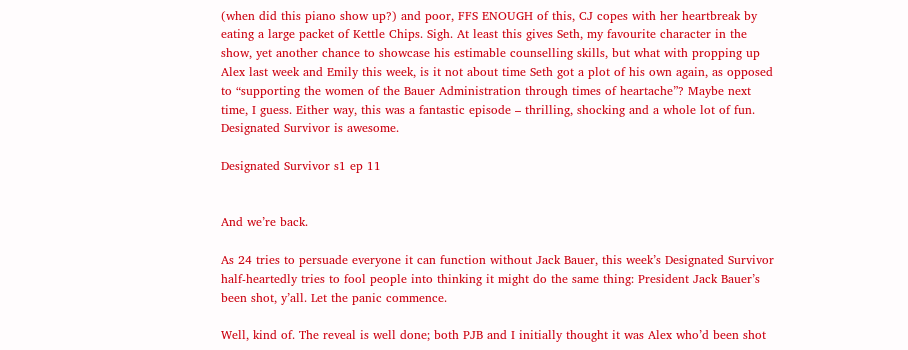(when did this piano show up?) and poor, FFS ENOUGH of this, CJ copes with her heartbreak by eating a large packet of Kettle Chips. Sigh. At least this gives Seth, my favourite character in the show, yet another chance to showcase his estimable counselling skills, but what with propping up Alex last week and Emily this week, is it not about time Seth got a plot of his own again, as opposed to “supporting the women of the Bauer Administration through times of heartache”? Maybe next time, I guess. Either way, this was a fantastic episode – thrilling, shocking and a whole lot of fun. Designated Survivor is awesome.

Designated Survivor s1 ep 11


And we’re back.

As 24 tries to persuade everyone it can function without Jack Bauer, this week’s Designated Survivor half-heartedly tries to fool people into thinking it might do the same thing: President Jack Bauer’s been shot, y’all. Let the panic commence.

Well, kind of. The reveal is well done; both PJB and I initially thought it was Alex who’d been shot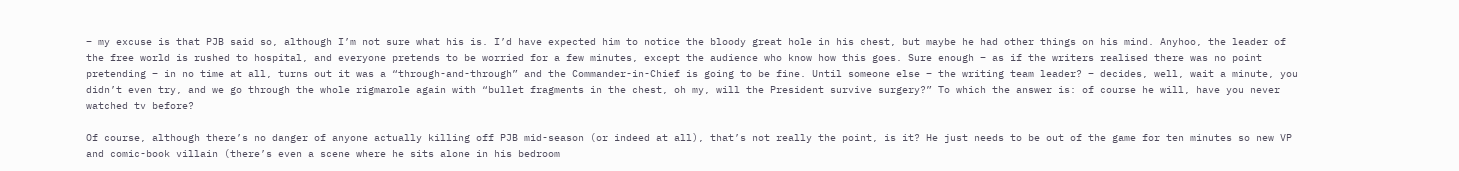– my excuse is that PJB said so, although I’m not sure what his is. I’d have expected him to notice the bloody great hole in his chest, but maybe he had other things on his mind. Anyhoo, the leader of the free world is rushed to hospital, and everyone pretends to be worried for a few minutes, except the audience who know how this goes. Sure enough – as if the writers realised there was no point pretending – in no time at all, turns out it was a “through-and-through” and the Commander-in-Chief is going to be fine. Until someone else – the writing team leader? – decides, well, wait a minute, you didn’t even try, and we go through the whole rigmarole again with “bullet fragments in the chest, oh my, will the President survive surgery?” To which the answer is: of course he will, have you never watched tv before?

Of course, although there’s no danger of anyone actually killing off PJB mid-season (or indeed at all), that’s not really the point, is it? He just needs to be out of the game for ten minutes so new VP and comic-book villain (there’s even a scene where he sits alone in his bedroom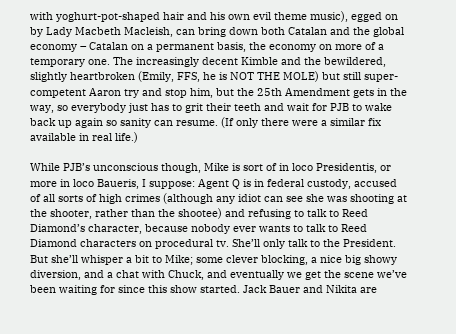with yoghurt-pot-shaped hair and his own evil theme music), egged on by Lady Macbeth Macleish, can bring down both Catalan and the global economy – Catalan on a permanent basis, the economy on more of a temporary one. The increasingly decent Kimble and the bewildered, slightly heartbroken (Emily, FFS, he is NOT THE MOLE) but still super-competent Aaron try and stop him, but the 25th Amendment gets in the way, so everybody just has to grit their teeth and wait for PJB to wake back up again so sanity can resume. (If only there were a similar fix available in real life.)

While PJB’s unconscious though, Mike is sort of in loco Presidentis, or more in loco Baueris, I suppose: Agent Q is in federal custody, accused of all sorts of high crimes (although any idiot can see she was shooting at the shooter, rather than the shootee) and refusing to talk to Reed Diamond’s character, because nobody ever wants to talk to Reed Diamond characters on procedural tv. She’ll only talk to the President. But she’ll whisper a bit to Mike; some clever blocking, a nice big showy diversion, and a chat with Chuck, and eventually we get the scene we’ve been waiting for since this show started. Jack Bauer and Nikita are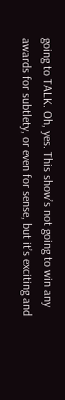going to TALK. Oh, yes. This show’s not going to win any awards for subtlety, or even for sense, but it’s exciting and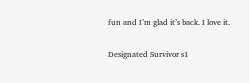fun and I’m glad it’s back. I love it.

Designated Survivor s1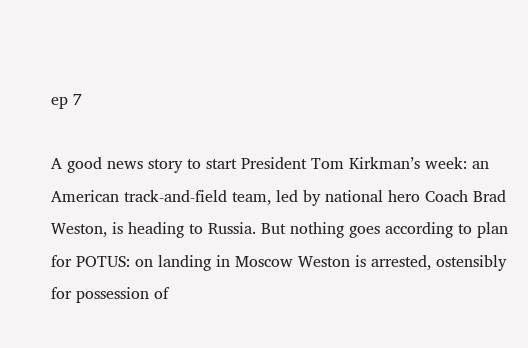ep 7

A good news story to start President Tom Kirkman’s week: an American track-and-field team, led by national hero Coach Brad Weston, is heading to Russia. But nothing goes according to plan for POTUS: on landing in Moscow Weston is arrested, ostensibly for possession of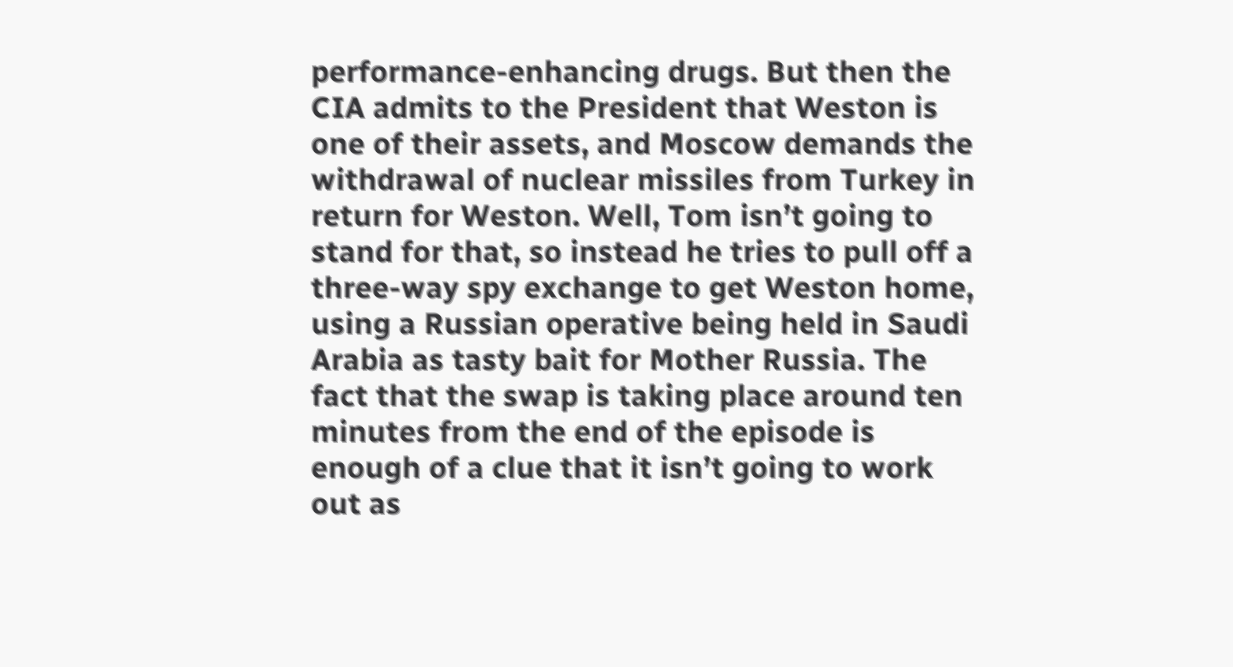performance-enhancing drugs. But then the CIA admits to the President that Weston is one of their assets, and Moscow demands the withdrawal of nuclear missiles from Turkey in return for Weston. Well, Tom isn’t going to stand for that, so instead he tries to pull off a three-way spy exchange to get Weston home, using a Russian operative being held in Saudi Arabia as tasty bait for Mother Russia. The fact that the swap is taking place around ten minutes from the end of the episode is enough of a clue that it isn’t going to work out as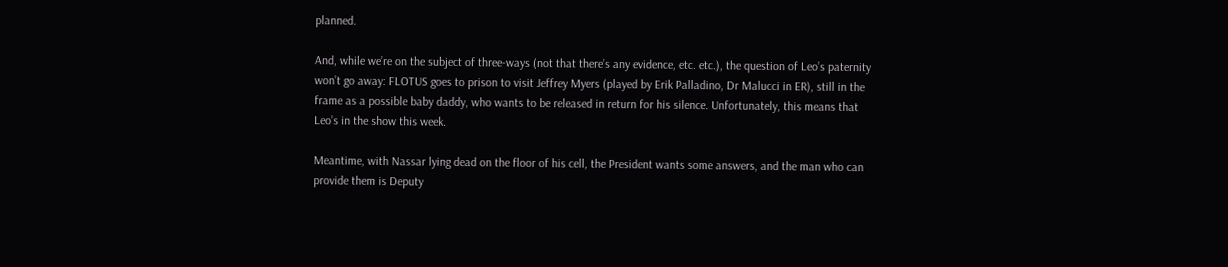planned.

And, while we’re on the subject of three-ways (not that there’s any evidence, etc. etc.), the question of Leo’s paternity won’t go away: FLOTUS goes to prison to visit Jeffrey Myers (played by Erik Palladino, Dr Malucci in ER), still in the frame as a possible baby daddy, who wants to be released in return for his silence. Unfortunately, this means that Leo’s in the show this week.

Meantime, with Nassar lying dead on the floor of his cell, the President wants some answers, and the man who can provide them is Deputy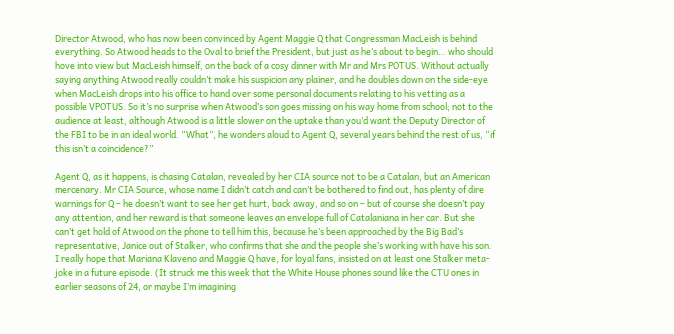Director Atwood, who has now been convinced by Agent Maggie Q that Congressman MacLeish is behind everything. So Atwood heads to the Oval to brief the President, but just as he’s about to begin… who should hove into view but MacLeish himself, on the back of a cosy dinner with Mr and Mrs POTUS. Without actually saying anything Atwood really couldn’t make his suspicion any plainer, and he doubles down on the side-eye when MacLeish drops into his office to hand over some personal documents relating to his vetting as a possible VPOTUS. So it’s no surprise when Atwood’s son goes missing on his way home from school; not to the audience at least, although Atwood is a little slower on the uptake than you’d want the Deputy Director of the FBI to be in an ideal world. “What”, he wonders aloud to Agent Q, several years behind the rest of us, “if this isn’t a coincidence?”

Agent Q, as it happens, is chasing Catalan, revealed by her CIA source not to be a Catalan, but an American mercenary. Mr CIA Source, whose name I didn’t catch and can’t be bothered to find out, has plenty of dire warnings for Q – he doesn’t want to see her get hurt, back away, and so on – but of course she doesn’t pay any attention, and her reward is that someone leaves an envelope full of Catalaniana in her car. But she can’t get hold of Atwood on the phone to tell him this, because he’s been approached by the Big Bad’s representative, Janice out of Stalker, who confirms that she and the people she’s working with have his son. I really hope that Mariana Klaveno and Maggie Q have, for loyal fans, insisted on at least one Stalker meta-joke in a future episode. (It struck me this week that the White House phones sound like the CTU ones in earlier seasons of 24, or maybe I’m imagining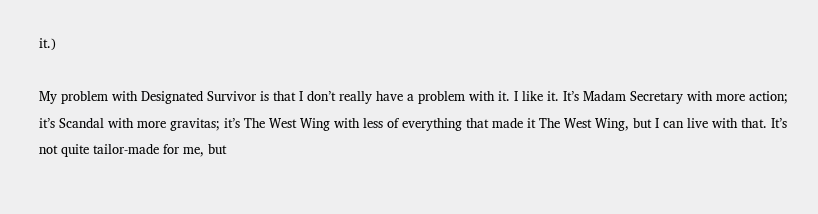it.)

My problem with Designated Survivor is that I don’t really have a problem with it. I like it. It’s Madam Secretary with more action; it’s Scandal with more gravitas; it’s The West Wing with less of everything that made it The West Wing, but I can live with that. It’s not quite tailor-made for me, but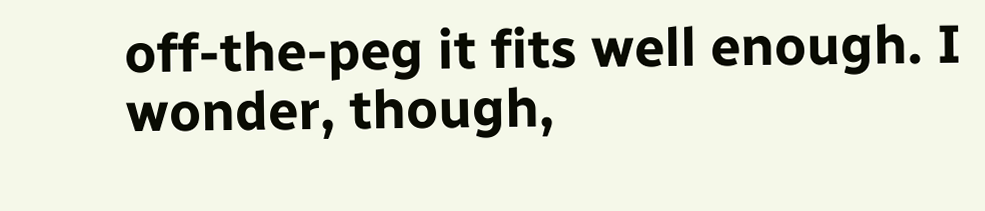off-the-peg it fits well enough. I wonder, though,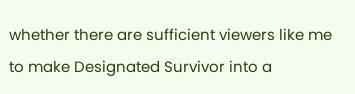whether there are sufficient viewers like me to make Designated Survivor into a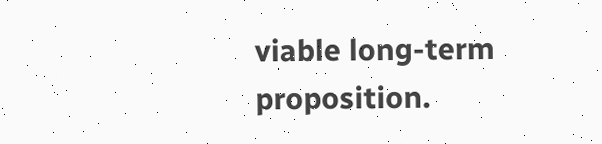viable long-term proposition.